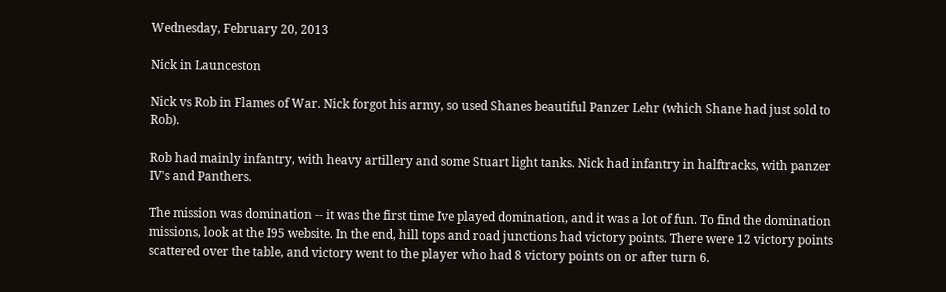Wednesday, February 20, 2013

Nick in Launceston

Nick vs Rob in Flames of War. Nick forgot his army, so used Shanes beautiful Panzer Lehr (which Shane had just sold to Rob).

Rob had mainly infantry, with heavy artillery and some Stuart light tanks. Nick had infantry in halftracks, with panzer IV's and Panthers.

The mission was domination -- it was the first time Ive played domination, and it was a lot of fun. To find the domination missions, look at the I95 website. In the end, hill tops and road junctions had victory points. There were 12 victory points scattered over the table, and victory went to the player who had 8 victory points on or after turn 6.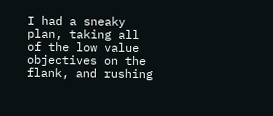I had a sneaky plan, taking all of the low value objectives on the flank, and rushing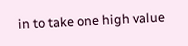in to take one high value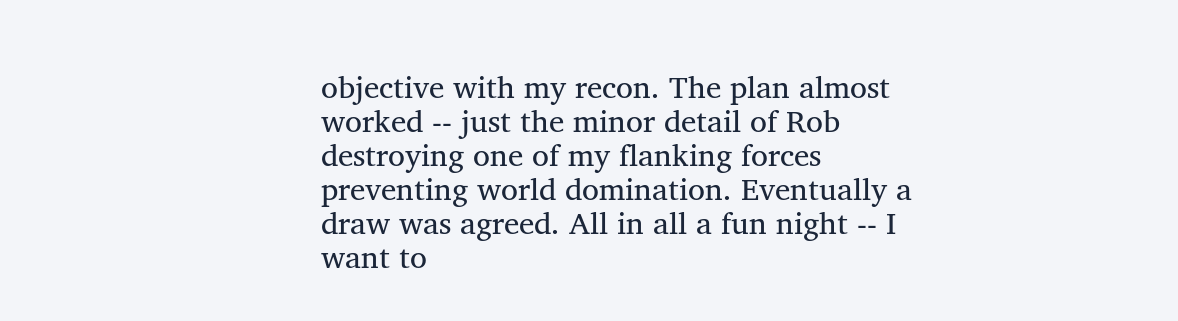objective with my recon. The plan almost worked -- just the minor detail of Rob destroying one of my flanking forces preventing world domination. Eventually a draw was agreed. All in all a fun night -- I want to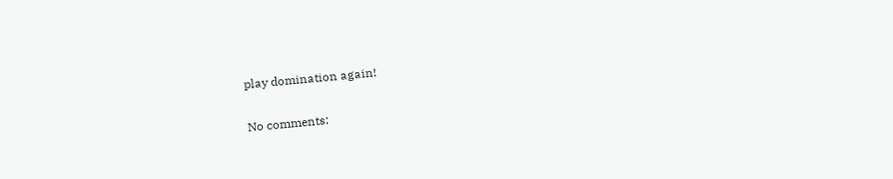play domination again!

No comments: